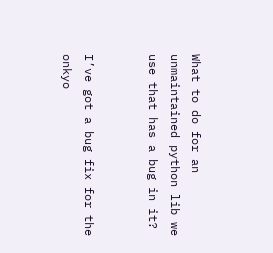What to do for an unmaintained python lib we use that has a bug in it?


I’ve got a bug fix for the onkyo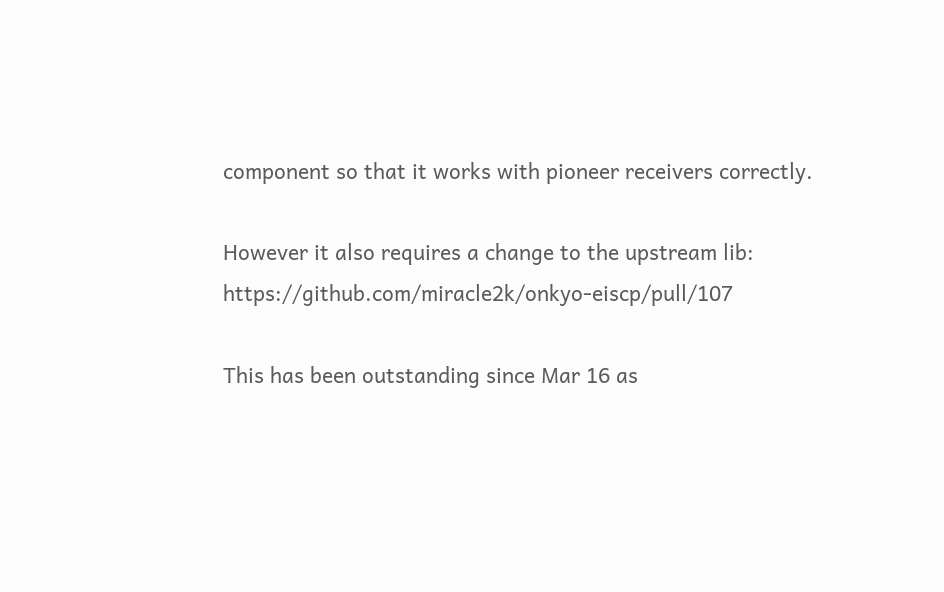component so that it works with pioneer receivers correctly.

However it also requires a change to the upstream lib: https://github.com/miracle2k/onkyo-eiscp/pull/107

This has been outstanding since Mar 16 as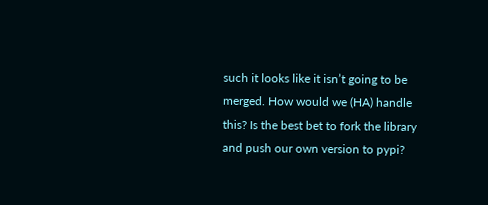such it looks like it isn’t going to be merged. How would we (HA) handle this? Is the best bet to fork the library and push our own version to pypi?